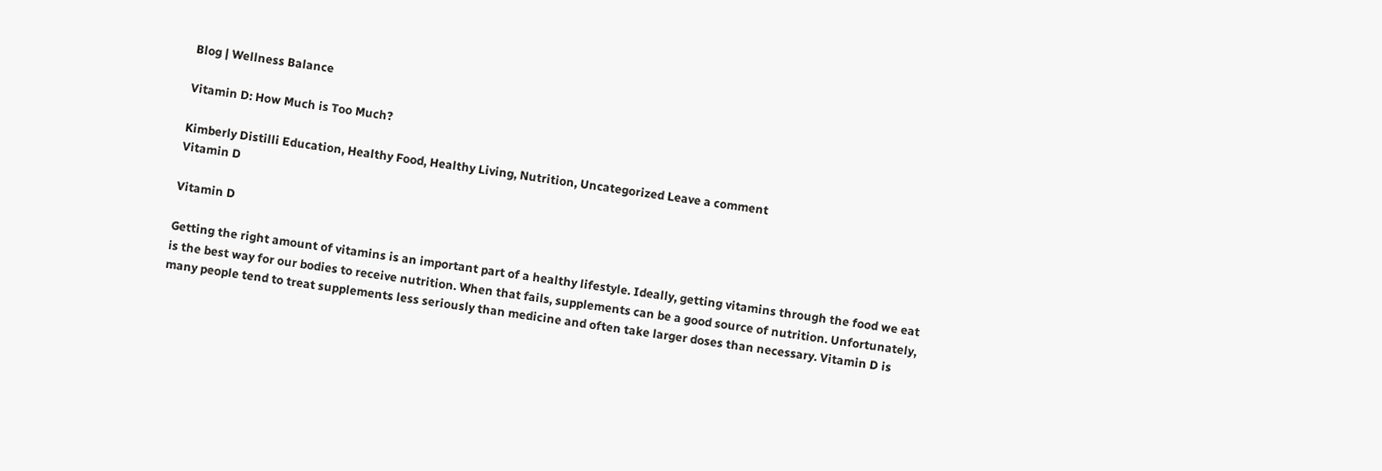Blog | Wellness Balance

Vitamin D: How Much is Too Much?

Kimberly Distilli Education, Healthy Food, Healthy Living, Nutrition, Uncategorized Leave a comment
Vitamin D

Vitamin D

Getting the right amount of vitamins is an important part of a healthy lifestyle. Ideally, getting vitamins through the food we eat is the best way for our bodies to receive nutrition. When that fails, supplements can be a good source of nutrition. Unfortunately, many people tend to treat supplements less seriously than medicine and often take larger doses than necessary. Vitamin D is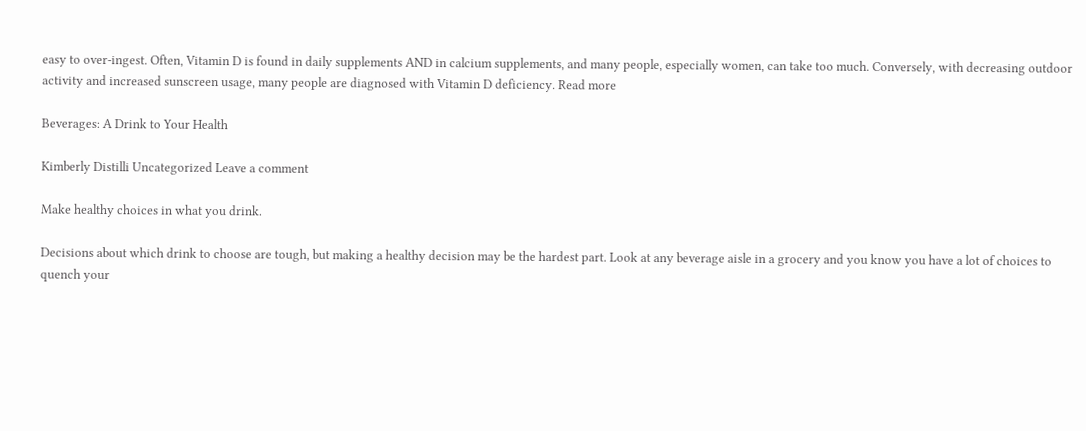easy to over-ingest. Often, Vitamin D is found in daily supplements AND in calcium supplements, and many people, especially women, can take too much. Conversely, with decreasing outdoor activity and increased sunscreen usage, many people are diagnosed with Vitamin D deficiency. Read more

Beverages: A Drink to Your Health

Kimberly Distilli Uncategorized Leave a comment

Make healthy choices in what you drink.

Decisions about which drink to choose are tough, but making a healthy decision may be the hardest part. Look at any beverage aisle in a grocery and you know you have a lot of choices to quench your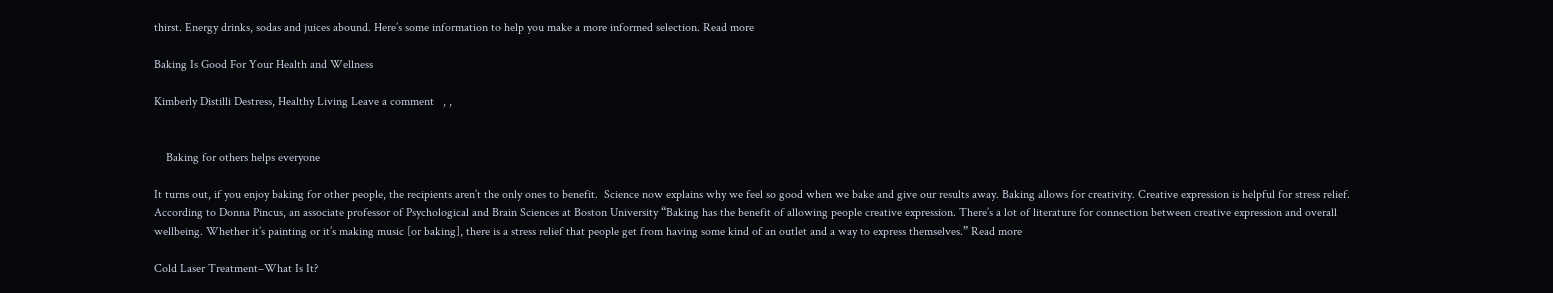thirst. Energy drinks, sodas and juices abound. Here’s some information to help you make a more informed selection. Read more

Baking Is Good For Your Health and Wellness

Kimberly Distilli Destress, Healthy Living Leave a comment   , ,


    Baking for others helps everyone

It turns out, if you enjoy baking for other people, the recipients aren’t the only ones to benefit.  Science now explains why we feel so good when we bake and give our results away. Baking allows for creativity. Creative expression is helpful for stress relief. According to Donna Pincus, an associate professor of Psychological and Brain Sciences at Boston University “Baking has the benefit of allowing people creative expression. There’s a lot of literature for connection between creative expression and overall wellbeing. Whether it’s painting or it’s making music [or baking], there is a stress relief that people get from having some kind of an outlet and a way to express themselves.” Read more

Cold Laser Treatment–What Is It?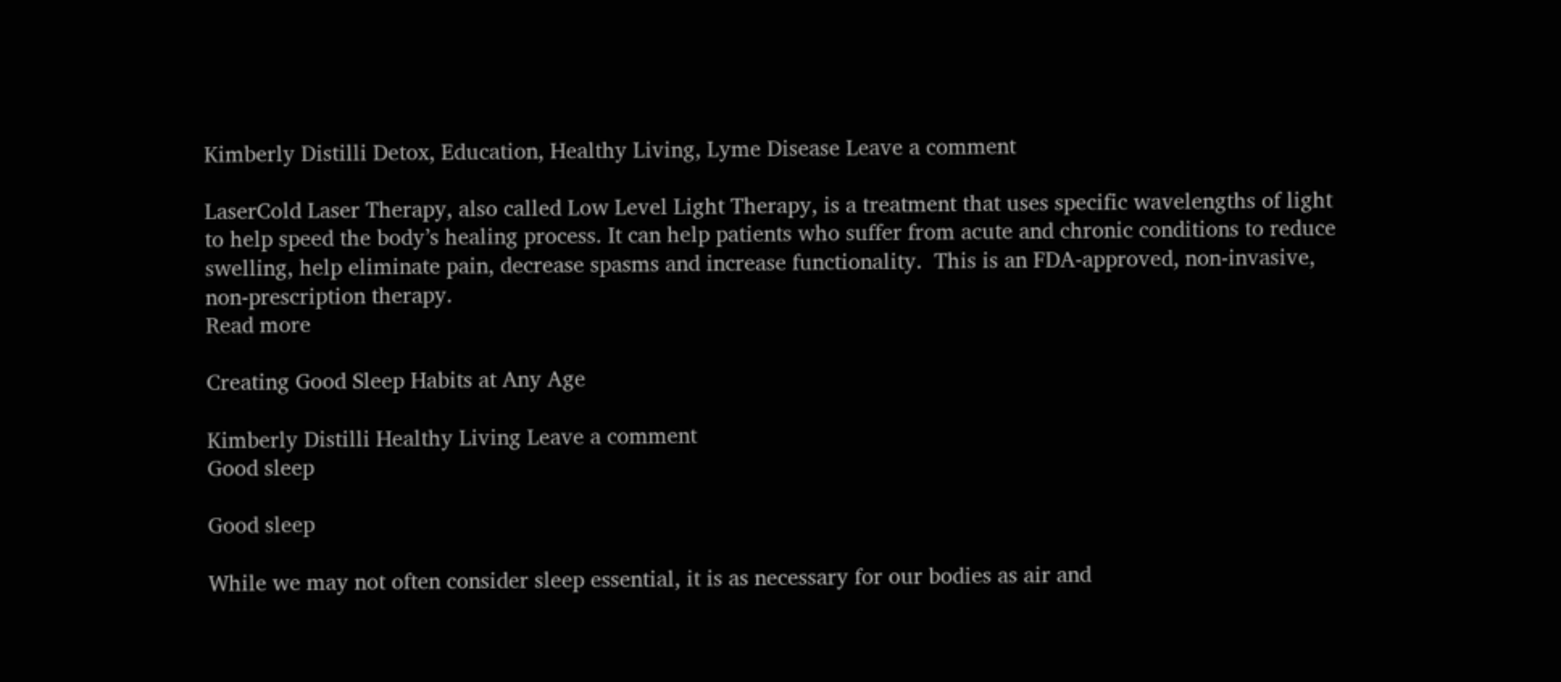Kimberly Distilli Detox, Education, Healthy Living, Lyme Disease Leave a comment

LaserCold Laser Therapy, also called Low Level Light Therapy, is a treatment that uses specific wavelengths of light to help speed the body’s healing process. It can help patients who suffer from acute and chronic conditions to reduce swelling, help eliminate pain, decrease spasms and increase functionality.  This is an FDA-approved, non-invasive, non-prescription therapy.
Read more

Creating Good Sleep Habits at Any Age

Kimberly Distilli Healthy Living Leave a comment
Good sleep

Good sleep

While we may not often consider sleep essential, it is as necessary for our bodies as air and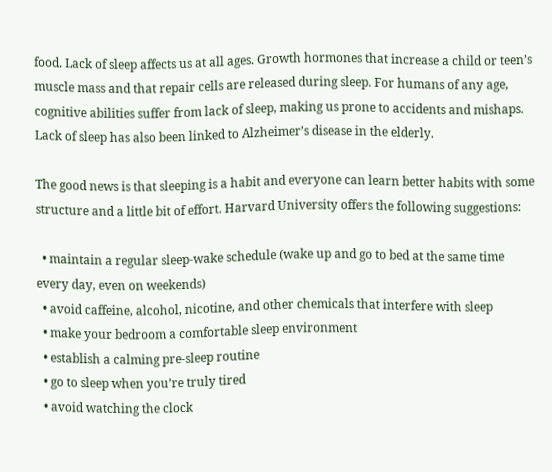food. Lack of sleep affects us at all ages. Growth hormones that increase a child or teen’s muscle mass and that repair cells are released during sleep. For humans of any age, cognitive abilities suffer from lack of sleep, making us prone to accidents and mishaps.  Lack of sleep has also been linked to Alzheimer’s disease in the elderly.

The good news is that sleeping is a habit and everyone can learn better habits with some structure and a little bit of effort. Harvard University offers the following suggestions:

  • maintain a regular sleep-wake schedule (wake up and go to bed at the same time every day, even on weekends)
  • avoid caffeine, alcohol, nicotine, and other chemicals that interfere with sleep
  • make your bedroom a comfortable sleep environment
  • establish a calming pre-sleep routine
  • go to sleep when you’re truly tired
  • avoid watching the clock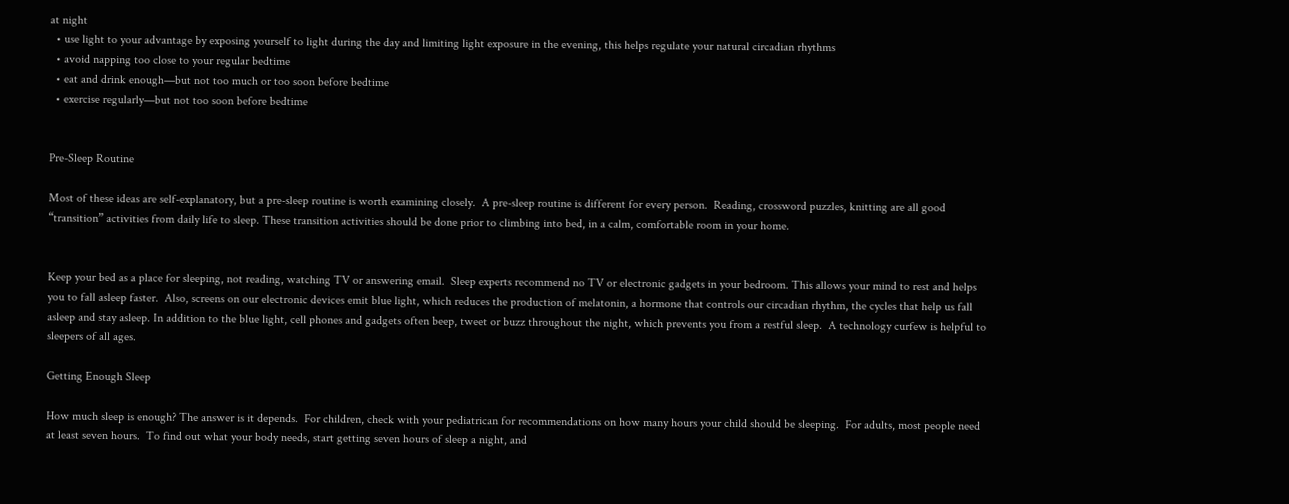at night
  • use light to your advantage by exposing yourself to light during the day and limiting light exposure in the evening, this helps regulate your natural circadian rhythms
  • avoid napping too close to your regular bedtime
  • eat and drink enough—but not too much or too soon before bedtime
  • exercise regularly—but not too soon before bedtime


Pre-Sleep Routine

Most of these ideas are self-explanatory, but a pre-sleep routine is worth examining closely.  A pre-sleep routine is different for every person.  Reading, crossword puzzles, knitting are all good “transition” activities from daily life to sleep. These transition activities should be done prior to climbing into bed, in a calm, comfortable room in your home.


Keep your bed as a place for sleeping, not reading, watching TV or answering email.  Sleep experts recommend no TV or electronic gadgets in your bedroom. This allows your mind to rest and helps you to fall asleep faster.  Also, screens on our electronic devices emit blue light, which reduces the production of melatonin, a hormone that controls our circadian rhythm, the cycles that help us fall asleep and stay asleep. In addition to the blue light, cell phones and gadgets often beep, tweet or buzz throughout the night, which prevents you from a restful sleep.  A technology curfew is helpful to sleepers of all ages.

Getting Enough Sleep

How much sleep is enough? The answer is it depends.  For children, check with your pediatrican for recommendations on how many hours your child should be sleeping.  For adults, most people need at least seven hours.  To find out what your body needs, start getting seven hours of sleep a night, and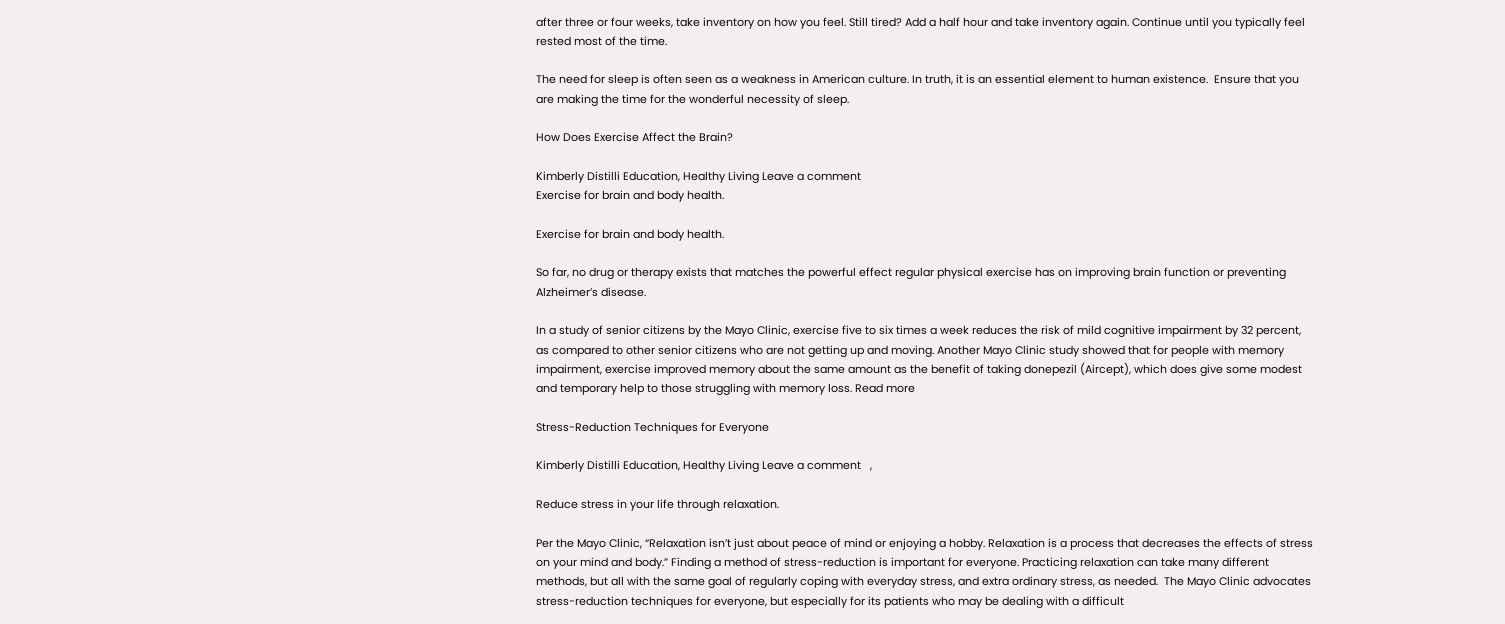after three or four weeks, take inventory on how you feel. Still tired? Add a half hour and take inventory again. Continue until you typically feel rested most of the time.

The need for sleep is often seen as a weakness in American culture. In truth, it is an essential element to human existence.  Ensure that you are making the time for the wonderful necessity of sleep.

How Does Exercise Affect the Brain?

Kimberly Distilli Education, Healthy Living Leave a comment
Exercise for brain and body health.

Exercise for brain and body health.

So far, no drug or therapy exists that matches the powerful effect regular physical exercise has on improving brain function or preventing Alzheimer’s disease.

In a study of senior citizens by the Mayo Clinic, exercise five to six times a week reduces the risk of mild cognitive impairment by 32 percent, as compared to other senior citizens who are not getting up and moving. Another Mayo Clinic study showed that for people with memory impairment, exercise improved memory about the same amount as the benefit of taking donepezil (Aircept), which does give some modest and temporary help to those struggling with memory loss. Read more

Stress-Reduction Techniques for Everyone

Kimberly Distilli Education, Healthy Living Leave a comment   ,

Reduce stress in your life through relaxation.

Per the Mayo Clinic, “Relaxation isn’t just about peace of mind or enjoying a hobby. Relaxation is a process that decreases the effects of stress on your mind and body.” Finding a method of stress-reduction is important for everyone. Practicing relaxation can take many different methods, but all with the same goal of regularly coping with everyday stress, and extra ordinary stress, as needed.  The Mayo Clinic advocates stress-reduction techniques for everyone, but especially for its patients who may be dealing with a difficult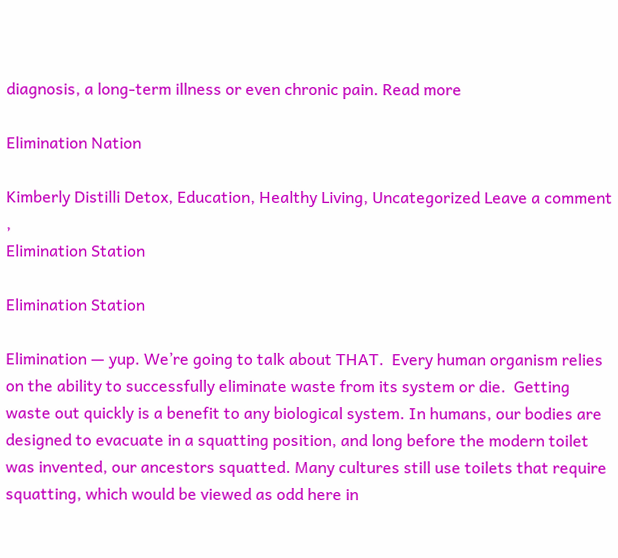diagnosis, a long-term illness or even chronic pain. Read more

Elimination Nation

Kimberly Distilli Detox, Education, Healthy Living, Uncategorized Leave a comment   ,
Elimination Station

Elimination Station

Elimination — yup. We’re going to talk about THAT.  Every human organism relies on the ability to successfully eliminate waste from its system or die.  Getting waste out quickly is a benefit to any biological system. In humans, our bodies are designed to evacuate in a squatting position, and long before the modern toilet was invented, our ancestors squatted. Many cultures still use toilets that require squatting, which would be viewed as odd here in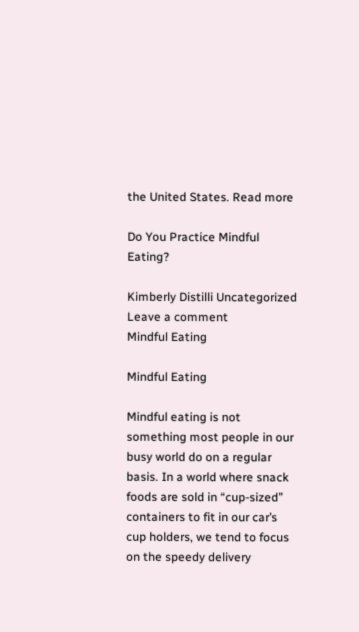the United States. Read more

Do You Practice Mindful Eating?

Kimberly Distilli Uncategorized Leave a comment
Mindful Eating

Mindful Eating

Mindful eating is not something most people in our busy world do on a regular basis. In a world where snack foods are sold in “cup-sized” containers to fit in our car’s cup holders, we tend to focus on the speedy delivery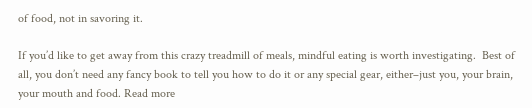of food, not in savoring it.

If you’d like to get away from this crazy treadmill of meals, mindful eating is worth investigating.  Best of all, you don’t need any fancy book to tell you how to do it or any special gear, either–just you, your brain, your mouth and food. Read more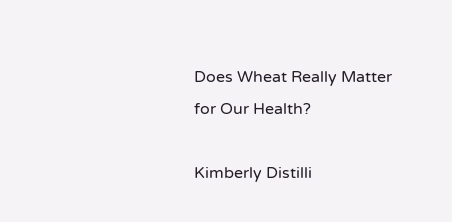Does Wheat Really Matter for Our Health?

Kimberly Distilli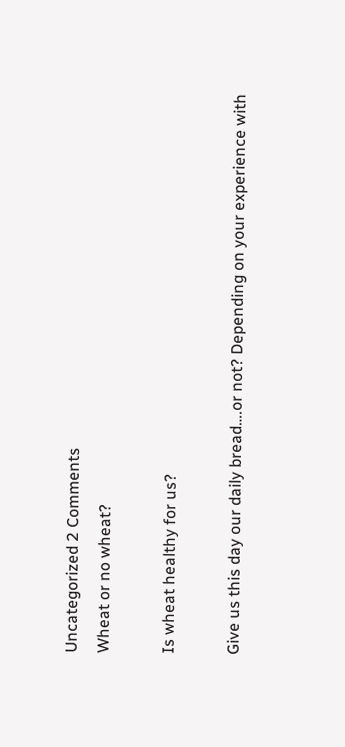Uncategorized 2 Comments
Wheat or no wheat?

Is wheat healthy for us?

Give us this day our daily bread….or not? Depending on your experience with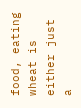food, eating wheat is either just a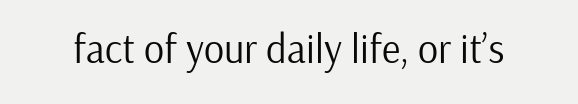fact of your daily life, or it’s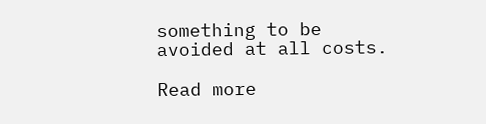something to be avoided at all costs.

Read more